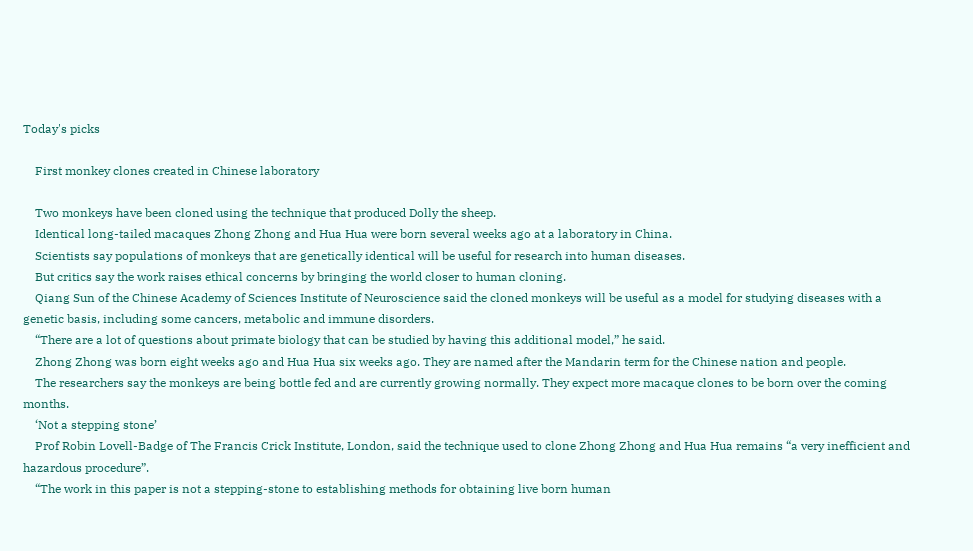Today's picks

    First monkey clones created in Chinese laboratory

    Two monkeys have been cloned using the technique that produced Dolly the sheep.
    Identical long-tailed macaques Zhong Zhong and Hua Hua were born several weeks ago at a laboratory in China.
    Scientists say populations of monkeys that are genetically identical will be useful for research into human diseases.
    But critics say the work raises ethical concerns by bringing the world closer to human cloning.
    Qiang Sun of the Chinese Academy of Sciences Institute of Neuroscience said the cloned monkeys will be useful as a model for studying diseases with a genetic basis, including some cancers, metabolic and immune disorders.
    “There are a lot of questions about primate biology that can be studied by having this additional model,” he said.
    Zhong Zhong was born eight weeks ago and Hua Hua six weeks ago. They are named after the Mandarin term for the Chinese nation and people.
    The researchers say the monkeys are being bottle fed and are currently growing normally. They expect more macaque clones to be born over the coming months.
    ‘Not a stepping stone’
    Prof Robin Lovell-Badge of The Francis Crick Institute, London, said the technique used to clone Zhong Zhong and Hua Hua remains “a very inefficient and hazardous procedure”.
    “The work in this paper is not a stepping-stone to establishing methods for obtaining live born human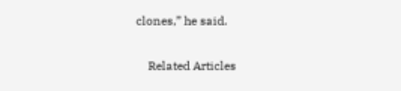clones,” he said.

    Related Articles